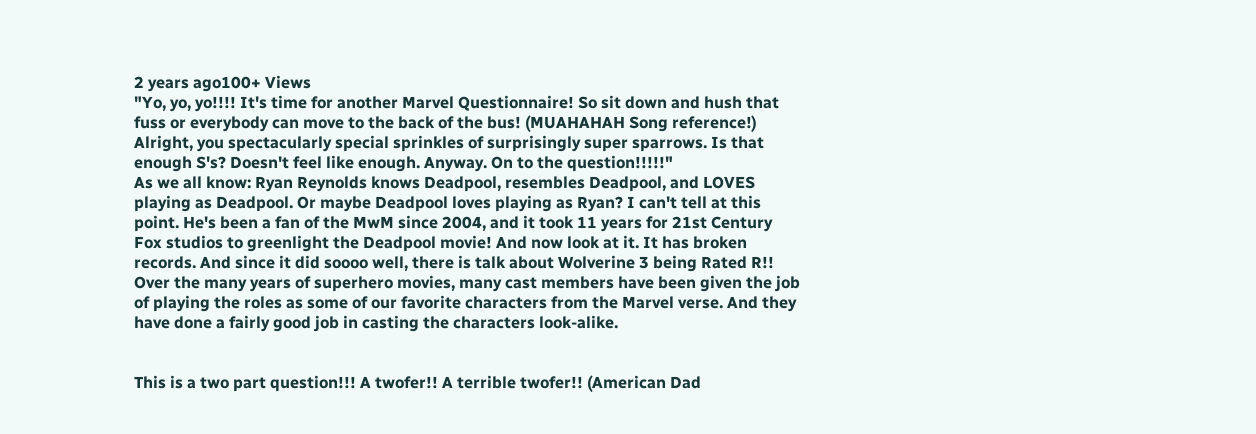2 years ago100+ Views
"Yo, yo, yo!!!! It's time for another Marvel Questionnaire! So sit down and hush that fuss or everybody can move to the back of the bus! (MUAHAHAH Song reference!) Alright, you spectacularly special sprinkles of surprisingly super sparrows. Is that enough S's? Doesn't feel like enough. Anyway. On to the question!!!!!"
As we all know: Ryan Reynolds knows Deadpool, resembles Deadpool, and LOVES playing as Deadpool. Or maybe Deadpool loves playing as Ryan? I can't tell at this point. He's been a fan of the MwM since 2004, and it took 11 years for 21st Century Fox studios to greenlight the Deadpool movie! And now look at it. It has broken records. And since it did soooo well, there is talk about Wolverine 3 being Rated R!! Over the many years of superhero movies, many cast members have been given the job of playing the roles as some of our favorite characters from the Marvel verse. And they have done a fairly good job in casting the characters look-alike.


This is a two part question!!! A twofer!! A terrible twofer!! (American Dad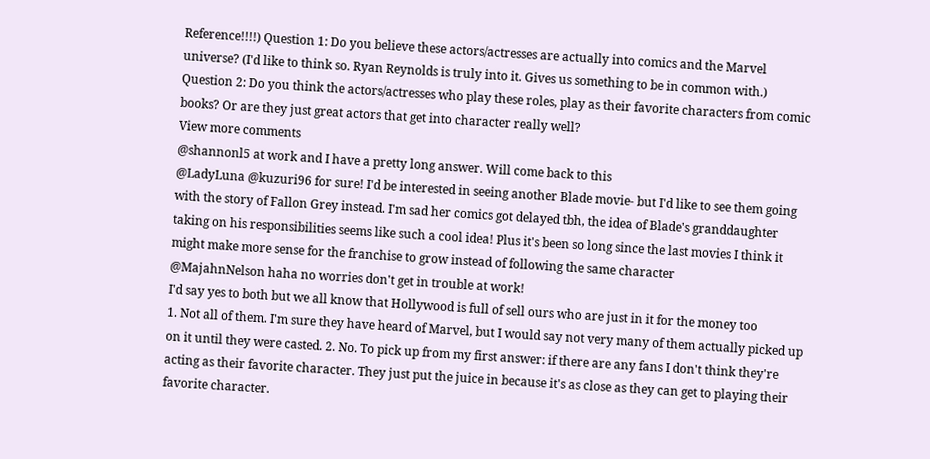Reference!!!!) Question 1: Do you believe these actors/actresses are actually into comics and the Marvel universe? (I'd like to think so. Ryan Reynolds is truly into it. Gives us something to be in common with.) Question 2: Do you think the actors/actresses who play these roles, play as their favorite characters from comic books? Or are they just great actors that get into character really well?
View more comments
@shannonl5 at work and I have a pretty long answer. Will come back to this
@LadyLuna @kuzuri96 for sure! I'd be interested in seeing another Blade movie- but I'd like to see them going with the story of Fallon Grey instead. I'm sad her comics got delayed tbh, the idea of Blade's granddaughter taking on his responsibilities seems like such a cool idea! Plus it's been so long since the last movies I think it might make more sense for the franchise to grow instead of following the same character
@MajahnNelson haha no worries don't get in trouble at work!
I'd say yes to both but we all know that Hollywood is full of sell ours who are just in it for the money too
1. Not all of them. I'm sure they have heard of Marvel, but I would say not very many of them actually picked up on it until they were casted. 2. No. To pick up from my first answer: if there are any fans I don't think they're acting as their favorite character. They just put the juice in because it's as close as they can get to playing their favorite character.